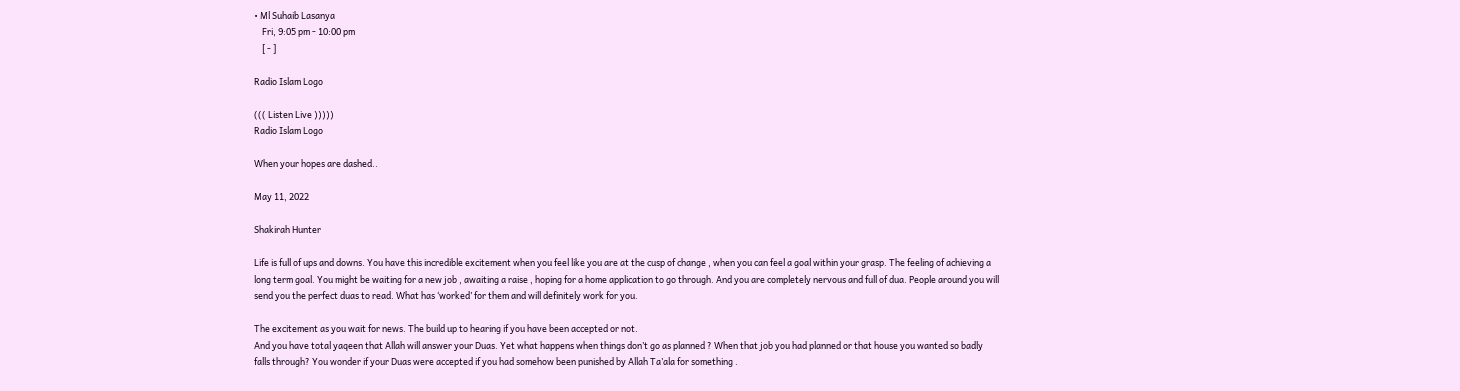• Ml Suhaib Lasanya
    Fri, 9:05 pm - 10:00 pm
    [ - ]

Radio Islam Logo

((( Listen Live )))))
Radio Islam Logo

When your hopes are dashed..

May 11, 2022

Shakirah Hunter

Life is full of ups and downs. You have this incredible excitement when you feel like you are at the cusp of change , when you can feel a goal within your grasp. The feeling of achieving a long term goal. You might be waiting for a new job , awaiting a raise , hoping for a home application to go through. And you are completely nervous and full of dua. People around you will send you the perfect duas to read. What has ‘worked’ for them and will definitely work for you.

The excitement as you wait for news. The build up to hearing if you have been accepted or not.
And you have total yaqeen that Allah will answer your Duas. Yet what happens when things don’t go as planned ? When that job you had planned or that house you wanted so badly falls through? You wonder if your Duas were accepted if you had somehow been punished by Allah Ta’ala for something .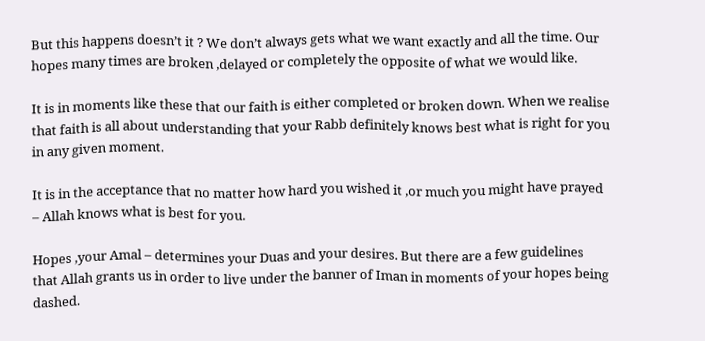But this happens doesn’t it ? We don’t always gets what we want exactly and all the time. Our hopes many times are broken ,delayed or completely the opposite of what we would like.

It is in moments like these that our faith is either completed or broken down. When we realise that faith is all about understanding that your Rabb definitely knows best what is right for you in any given moment.

It is in the acceptance that no matter how hard you wished it ,or much you might have prayed – Allah knows what is best for you.

Hopes ,your Amal – determines your Duas and your desires. But there are a few guidelines that Allah grants us in order to live under the banner of Iman in moments of your hopes being dashed.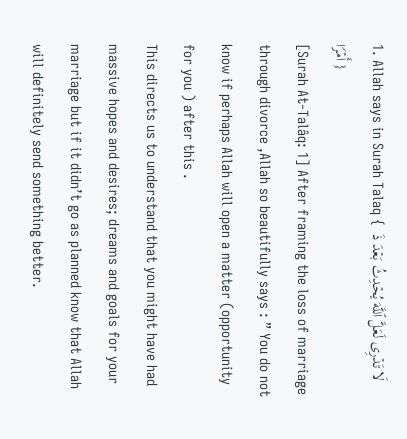1. Allah says in Surah Talaq {  لَا تَدۡرِی لَعَلَّ ٱللَّهَ یُحۡدِثُ بَعۡدَ ذَ أَمۡرࣰا }
[Surah At-Talâq: 1] After framing the loss of marriage through divorce ,Allah so beautifully says : ” You do not know if perhaps Allah will open a matter (opportunity for you ) after this .
This directs us to understand that you might have had massive hopes and desires; dreams and goals for your marriage but if it didn’t go as planned know that Allah will definitely send something better.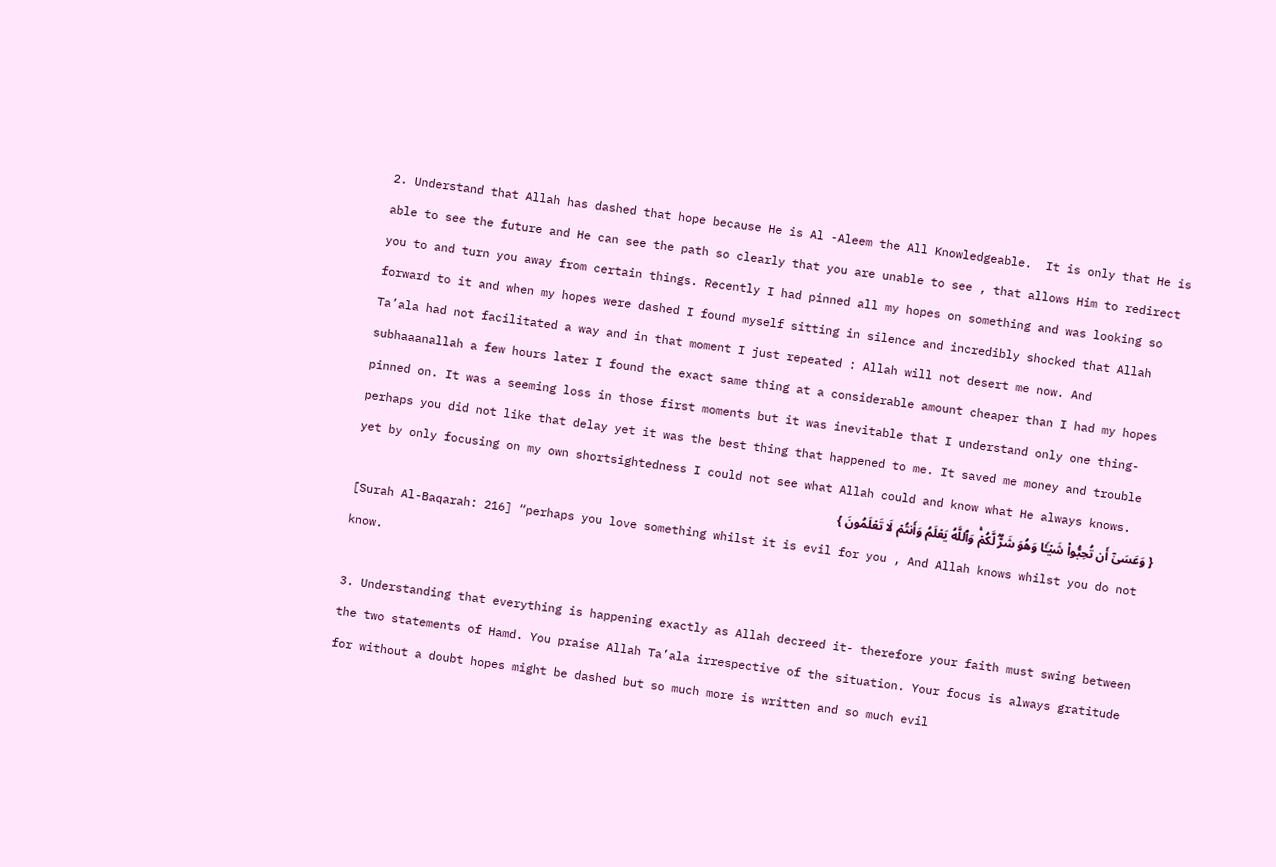2. Understand that Allah has dashed that hope because He is Al -Aleem the All Knowledgeable.  It is only that He is able to see the future and He can see the path so clearly that you are unable to see , that allows Him to redirect you to and turn you away from certain things. Recently I had pinned all my hopes on something and was looking so forward to it and when my hopes were dashed I found myself sitting in silence and incredibly shocked that Allah Ta’ala had not facilitated a way and in that moment I just repeated : Allah will not desert me now. And subhaaanallah a few hours later I found the exact same thing at a considerable amount cheaper than I had my hopes pinned on. It was a seeming loss in those first moments but it was inevitable that I understand only one thing- perhaps you did not like that delay yet it was the best thing that happened to me. It saved me money and trouble yet by only focusing on my own shortsightedness I could not see what Allah could and know what He always knows.
{ وَعَسَىٰۤ أَن تُحِبُّوا۟ شَیۡـࣰٔا وَهُوَ شَرࣱّ لَّكُمۡۚ وَٱللَّهُ یَعۡلَمُ وَأَنتُمۡ لَا تَعۡلَمُونَ }
[Surah Al-Baqarah: 216] “perhaps you love something whilst it is evil for you , And Allah knows whilst you do not know.

3. Understanding that everything is happening exactly as Allah decreed it- therefore your faith must swing between the two statements of Hamd. You praise Allah Ta’ala irrespective of the situation. Your focus is always gratitude for without a doubt hopes might be dashed but so much more is written and so much evil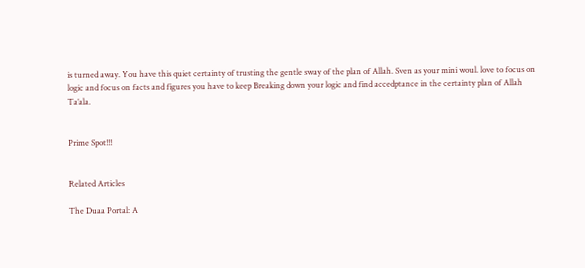is turned away. You have this quiet certainty of trusting the gentle sway of the plan of Allah. Sven as your mini woul. love to focus on logic and focus on facts and figures you have to keep Breaking down your logic and find accedptance in the certainty plan of Allah Ta’ala.


Prime Spot!!!


Related Articles

The Duaa Portal: A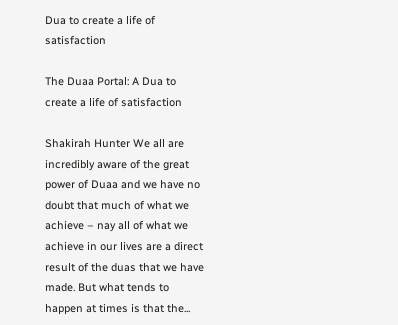Dua to create a life of satisfaction

The Duaa Portal: A Dua to create a life of satisfaction

Shakirah Hunter We all are incredibly aware of the great power of Duaa and we have no doubt that much of what we achieve – nay all of what we achieve in our lives are a direct result of the duas that we have made. But what tends to happen at times is that the...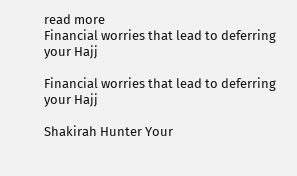read more
Financial worries that lead to deferring your Hajj

Financial worries that lead to deferring your Hajj

Shakirah Hunter Your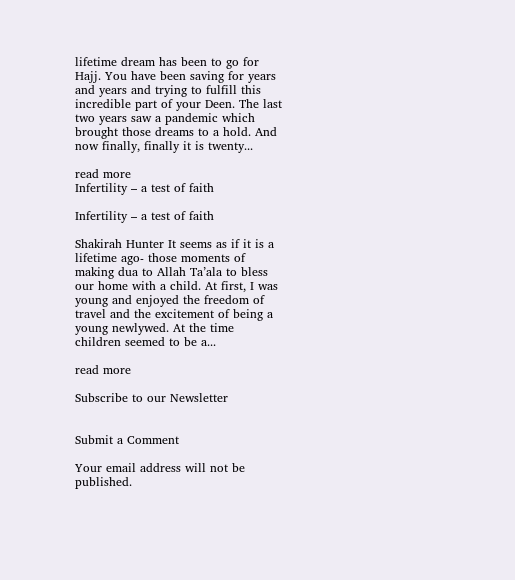lifetime dream has been to go for Hajj. You have been saving for years and years and trying to fulfill this incredible part of your Deen. The last two years saw a pandemic which brought those dreams to a hold. And now finally, finally it is twenty...

read more
Infertility – a test of faith

Infertility – a test of faith

Shakirah Hunter It seems as if it is a lifetime ago- those moments of making dua to Allah Ta’ala to bless our home with a child. At first, I was young and enjoyed the freedom of travel and the excitement of being a young newlywed. At the time children seemed to be a...

read more

Subscribe to our Newsletter


Submit a Comment

Your email address will not be published.